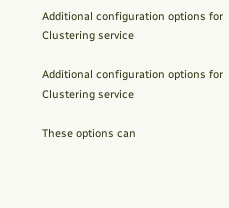Additional configuration options for Clustering service

Additional configuration options for Clustering service

These options can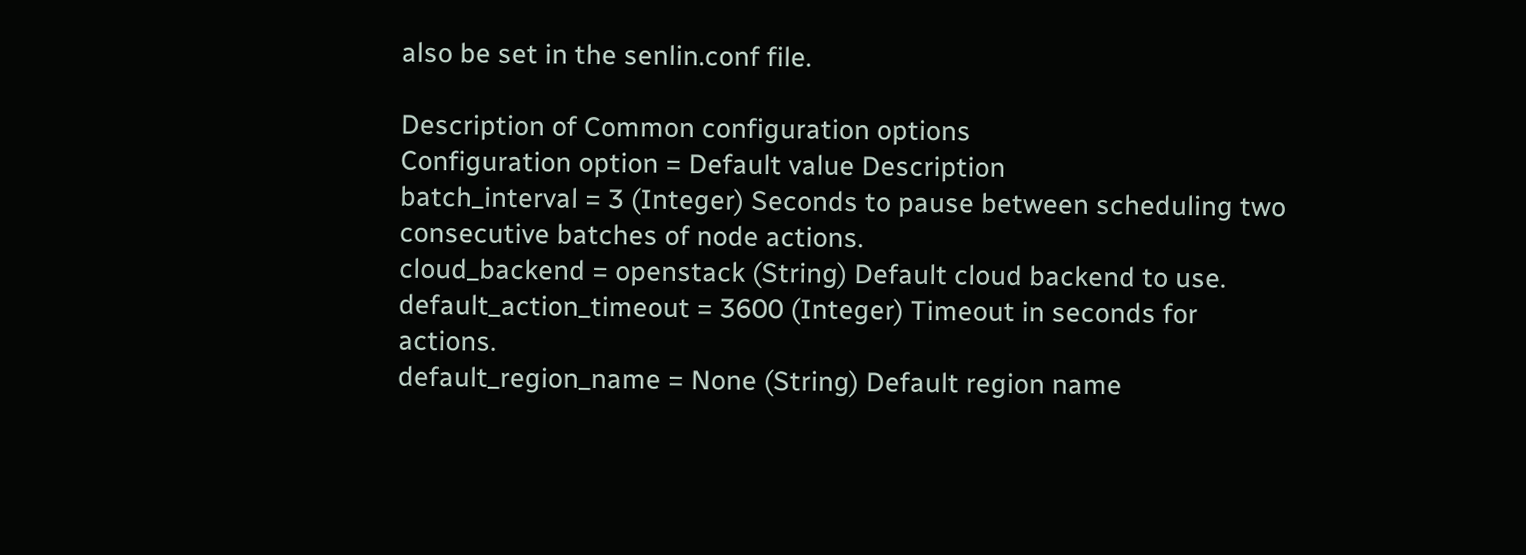also be set in the senlin.conf file.

Description of Common configuration options
Configuration option = Default value Description
batch_interval = 3 (Integer) Seconds to pause between scheduling two consecutive batches of node actions.
cloud_backend = openstack (String) Default cloud backend to use.
default_action_timeout = 3600 (Integer) Timeout in seconds for actions.
default_region_name = None (String) Default region name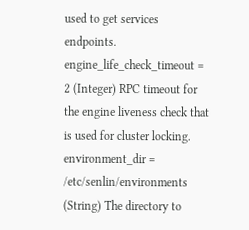used to get services endpoints.
engine_life_check_timeout = 2 (Integer) RPC timeout for the engine liveness check that is used for cluster locking.
environment_dir = /etc/senlin/environments (String) The directory to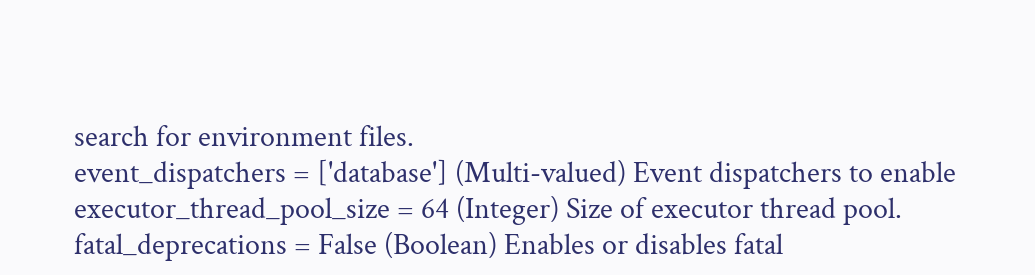search for environment files.
event_dispatchers = ['database'] (Multi-valued) Event dispatchers to enable
executor_thread_pool_size = 64 (Integer) Size of executor thread pool.
fatal_deprecations = False (Boolean) Enables or disables fatal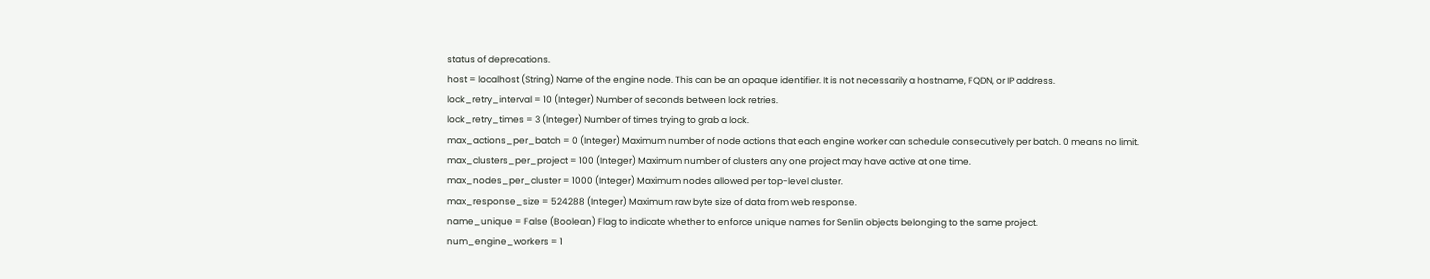status of deprecations.
host = localhost (String) Name of the engine node. This can be an opaque identifier. It is not necessarily a hostname, FQDN, or IP address.
lock_retry_interval = 10 (Integer) Number of seconds between lock retries.
lock_retry_times = 3 (Integer) Number of times trying to grab a lock.
max_actions_per_batch = 0 (Integer) Maximum number of node actions that each engine worker can schedule consecutively per batch. 0 means no limit.
max_clusters_per_project = 100 (Integer) Maximum number of clusters any one project may have active at one time.
max_nodes_per_cluster = 1000 (Integer) Maximum nodes allowed per top-level cluster.
max_response_size = 524288 (Integer) Maximum raw byte size of data from web response.
name_unique = False (Boolean) Flag to indicate whether to enforce unique names for Senlin objects belonging to the same project.
num_engine_workers = 1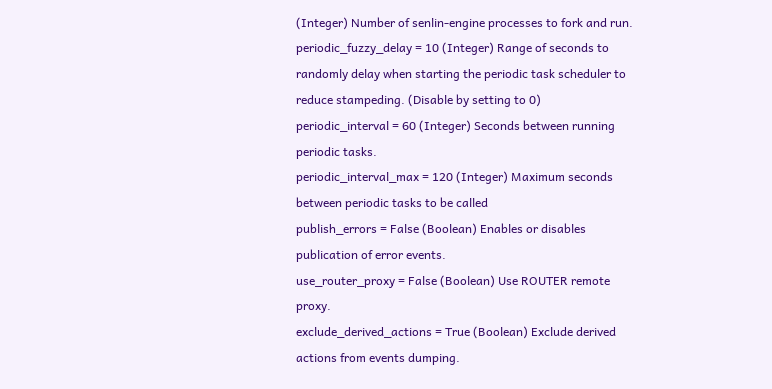(Integer) Number of senlin-engine processes to fork and run.
periodic_fuzzy_delay = 10 (Integer) Range of seconds to randomly delay when starting the periodic task scheduler to reduce stampeding. (Disable by setting to 0)
periodic_interval = 60 (Integer) Seconds between running periodic tasks.
periodic_interval_max = 120 (Integer) Maximum seconds between periodic tasks to be called
publish_errors = False (Boolean) Enables or disables publication of error events.
use_router_proxy = False (Boolean) Use ROUTER remote proxy.
exclude_derived_actions = True (Boolean) Exclude derived actions from events dumping.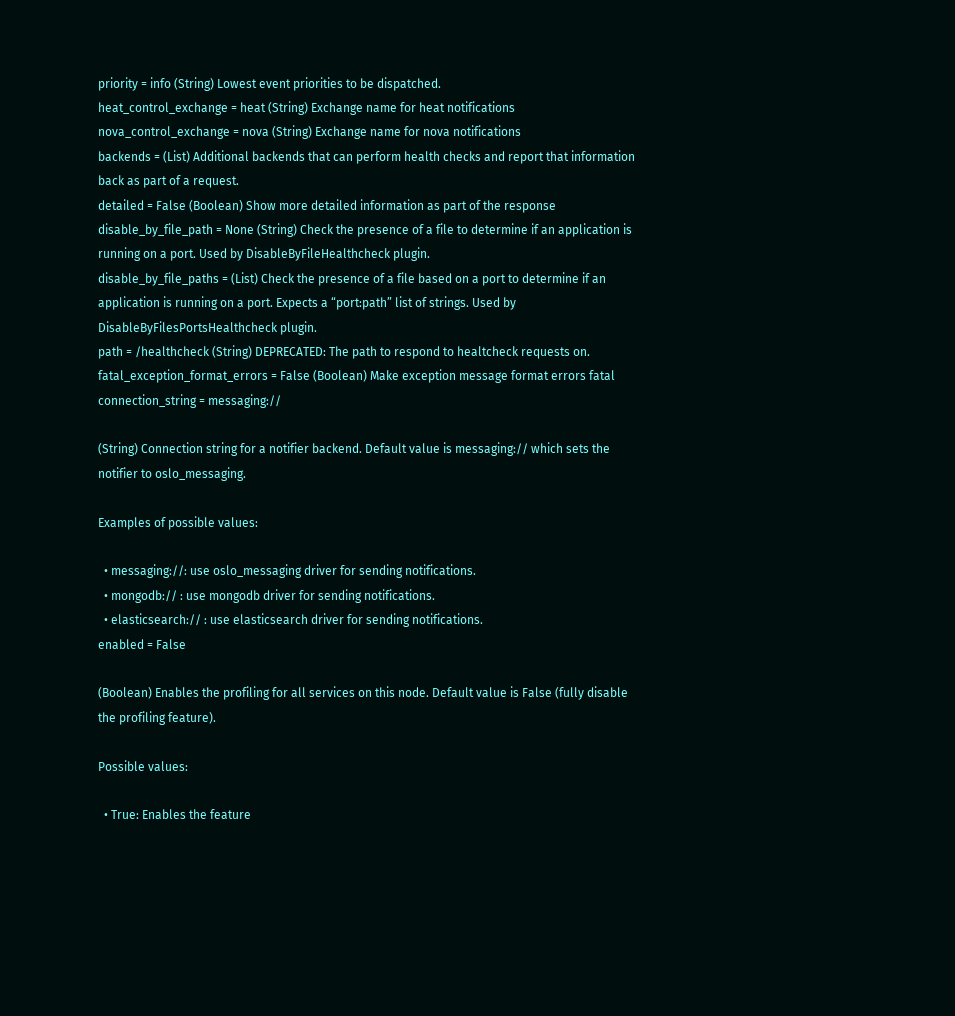priority = info (String) Lowest event priorities to be dispatched.
heat_control_exchange = heat (String) Exchange name for heat notifications
nova_control_exchange = nova (String) Exchange name for nova notifications
backends = (List) Additional backends that can perform health checks and report that information back as part of a request.
detailed = False (Boolean) Show more detailed information as part of the response
disable_by_file_path = None (String) Check the presence of a file to determine if an application is running on a port. Used by DisableByFileHealthcheck plugin.
disable_by_file_paths = (List) Check the presence of a file based on a port to determine if an application is running on a port. Expects a “port:path” list of strings. Used by DisableByFilesPortsHealthcheck plugin.
path = /healthcheck (String) DEPRECATED: The path to respond to healtcheck requests on.
fatal_exception_format_errors = False (Boolean) Make exception message format errors fatal
connection_string = messaging://

(String) Connection string for a notifier backend. Default value is messaging:// which sets the notifier to oslo_messaging.

Examples of possible values:

  • messaging://: use oslo_messaging driver for sending notifications.
  • mongodb:// : use mongodb driver for sending notifications.
  • elasticsearch:// : use elasticsearch driver for sending notifications.
enabled = False

(Boolean) Enables the profiling for all services on this node. Default value is False (fully disable the profiling feature).

Possible values:

  • True: Enables the feature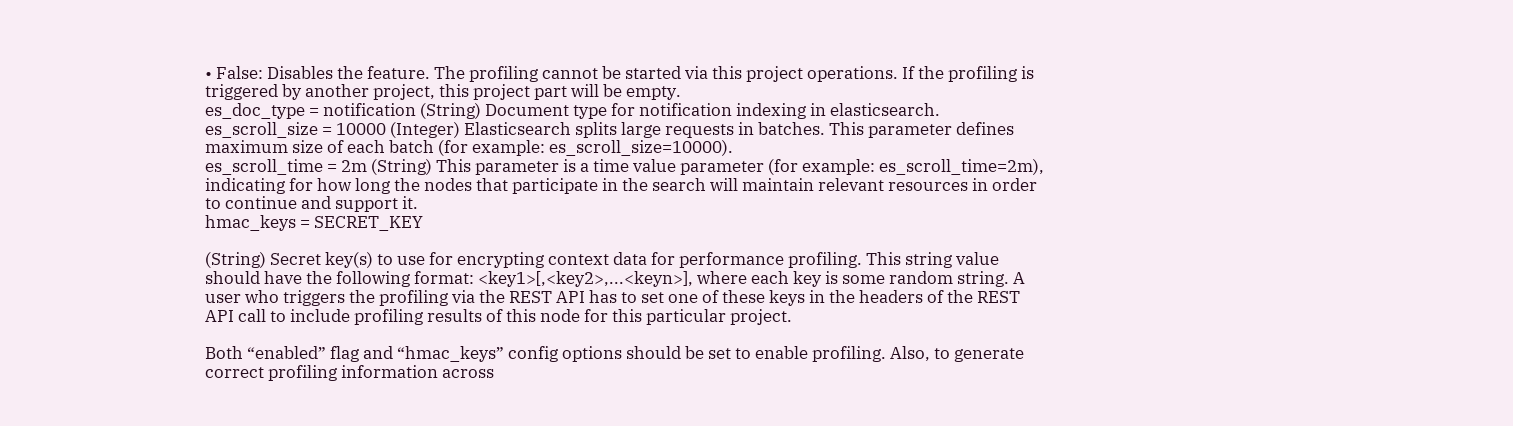• False: Disables the feature. The profiling cannot be started via this project operations. If the profiling is triggered by another project, this project part will be empty.
es_doc_type = notification (String) Document type for notification indexing in elasticsearch.
es_scroll_size = 10000 (Integer) Elasticsearch splits large requests in batches. This parameter defines maximum size of each batch (for example: es_scroll_size=10000).
es_scroll_time = 2m (String) This parameter is a time value parameter (for example: es_scroll_time=2m), indicating for how long the nodes that participate in the search will maintain relevant resources in order to continue and support it.
hmac_keys = SECRET_KEY

(String) Secret key(s) to use for encrypting context data for performance profiling. This string value should have the following format: <key1>[,<key2>,...<keyn>], where each key is some random string. A user who triggers the profiling via the REST API has to set one of these keys in the headers of the REST API call to include profiling results of this node for this particular project.

Both “enabled” flag and “hmac_keys” config options should be set to enable profiling. Also, to generate correct profiling information across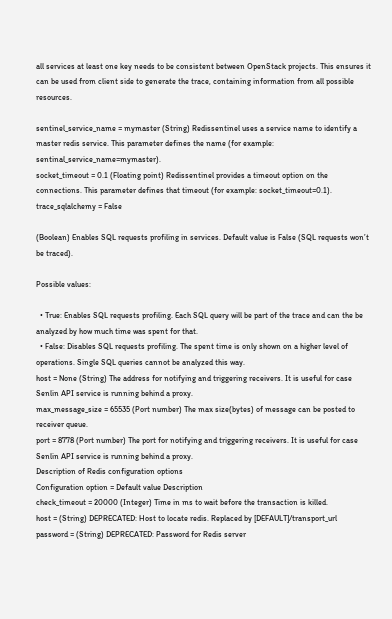all services at least one key needs to be consistent between OpenStack projects. This ensures it can be used from client side to generate the trace, containing information from all possible resources.

sentinel_service_name = mymaster (String) Redissentinel uses a service name to identify a master redis service. This parameter defines the name (for example: sentinal_service_name=mymaster).
socket_timeout = 0.1 (Floating point) Redissentinel provides a timeout option on the connections. This parameter defines that timeout (for example: socket_timeout=0.1).
trace_sqlalchemy = False

(Boolean) Enables SQL requests profiling in services. Default value is False (SQL requests won’t be traced).

Possible values:

  • True: Enables SQL requests profiling. Each SQL query will be part of the trace and can the be analyzed by how much time was spent for that.
  • False: Disables SQL requests profiling. The spent time is only shown on a higher level of operations. Single SQL queries cannot be analyzed this way.
host = None (String) The address for notifying and triggering receivers. It is useful for case Senlin API service is running behind a proxy.
max_message_size = 65535 (Port number) The max size(bytes) of message can be posted to receiver queue.
port = 8778 (Port number) The port for notifying and triggering receivers. It is useful for case Senlin API service is running behind a proxy.
Description of Redis configuration options
Configuration option = Default value Description
check_timeout = 20000 (Integer) Time in ms to wait before the transaction is killed.
host = (String) DEPRECATED: Host to locate redis. Replaced by [DEFAULT]/transport_url
password = (String) DEPRECATED: Password for Redis server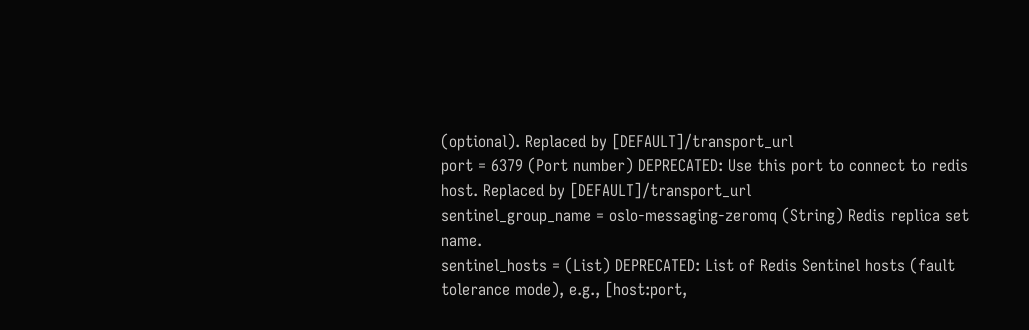(optional). Replaced by [DEFAULT]/transport_url
port = 6379 (Port number) DEPRECATED: Use this port to connect to redis host. Replaced by [DEFAULT]/transport_url
sentinel_group_name = oslo-messaging-zeromq (String) Redis replica set name.
sentinel_hosts = (List) DEPRECATED: List of Redis Sentinel hosts (fault tolerance mode), e.g., [host:port,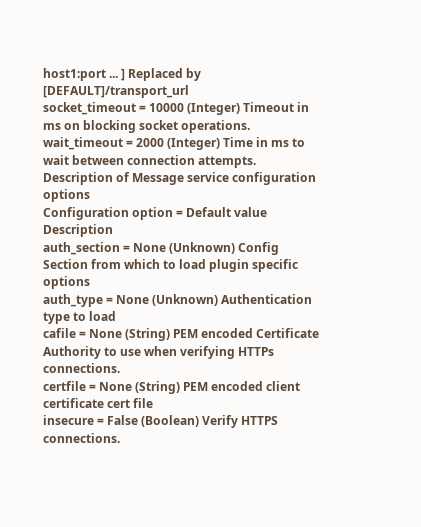host1:port ... ] Replaced by [DEFAULT]/transport_url
socket_timeout = 10000 (Integer) Timeout in ms on blocking socket operations.
wait_timeout = 2000 (Integer) Time in ms to wait between connection attempts.
Description of Message service configuration options
Configuration option = Default value Description
auth_section = None (Unknown) Config Section from which to load plugin specific options
auth_type = None (Unknown) Authentication type to load
cafile = None (String) PEM encoded Certificate Authority to use when verifying HTTPs connections.
certfile = None (String) PEM encoded client certificate cert file
insecure = False (Boolean) Verify HTTPS connections.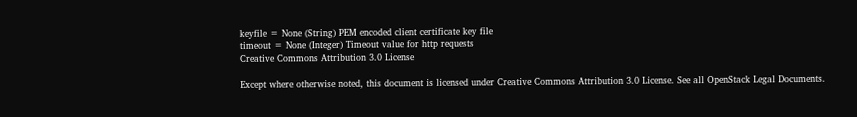keyfile = None (String) PEM encoded client certificate key file
timeout = None (Integer) Timeout value for http requests
Creative Commons Attribution 3.0 License

Except where otherwise noted, this document is licensed under Creative Commons Attribution 3.0 License. See all OpenStack Legal Documents.